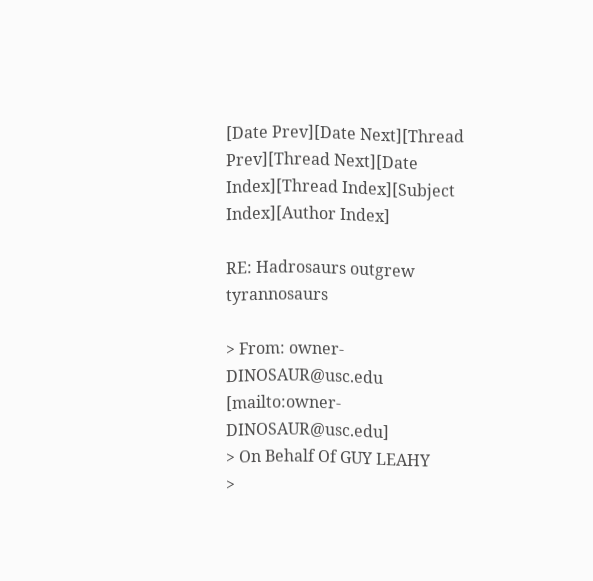[Date Prev][Date Next][Thread Prev][Thread Next][Date Index][Thread Index][Subject Index][Author Index]

RE: Hadrosaurs outgrew tyrannosaurs

> From: owner-DINOSAUR@usc.edu [mailto:owner-DINOSAUR@usc.edu]
> On Behalf Of GUY LEAHY
>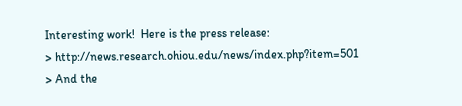Interesting work!  Here is the press release:
> http://news.research.ohiou.edu/news/index.php?item=501
> And the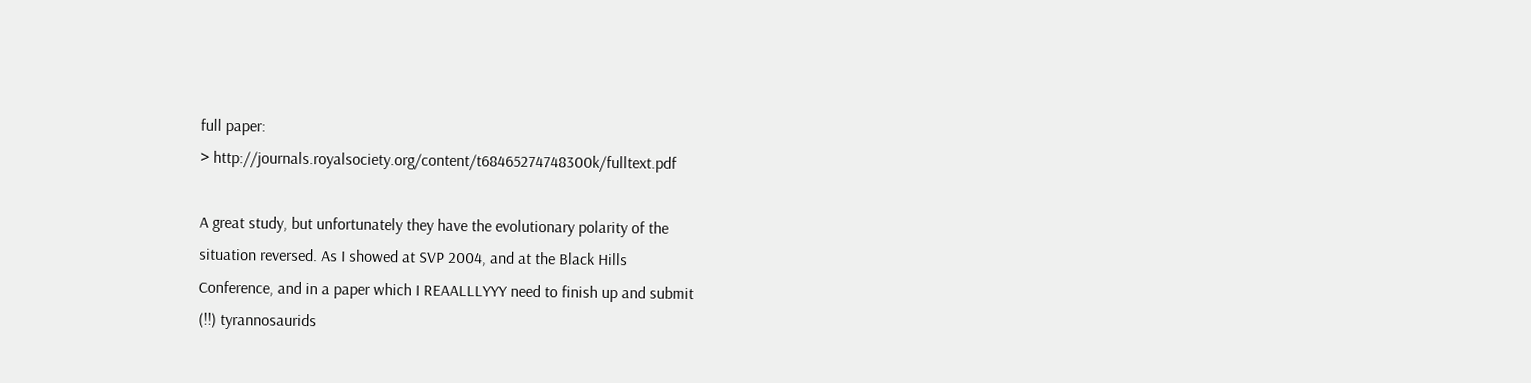full paper:
> http://journals.royalsociety.org/content/t68465274748300k/fulltext.pdf

A great study, but unfortunately they have the evolutionary polarity of the
situation reversed. As I showed at SVP 2004, and at the Black Hills
Conference, and in a paper which I REAALLLYYY need to finish up and submit
(!!) tyrannosaurids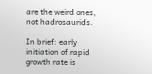are the weird ones, not hadrosaurids.

In brief: early initiation of rapid growth rate is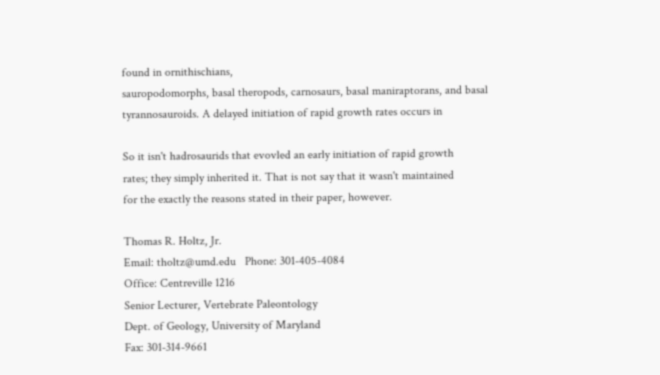found in ornithischians,
sauropodomorphs, basal theropods, carnosaurs, basal maniraptorans, and basal
tyrannosauroids. A delayed initiation of rapid growth rates occurs in

So it isn't hadrosaurids that evovled an early initiation of rapid growth
rates; they simply inherited it. That is not say that it wasn't maintained
for the exactly the reasons stated in their paper, however.

Thomas R. Holtz, Jr.
Email: tholtz@umd.edu   Phone: 301-405-4084
Office: Centreville 1216
Senior Lecturer, Vertebrate Paleontology
Dept. of Geology, University of Maryland
Fax: 301-314-9661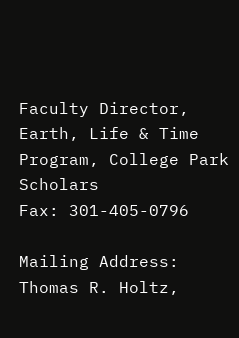Faculty Director, Earth, Life & Time Program, College Park Scholars
Fax: 301-405-0796

Mailing Address:        Thomas R. Holtz,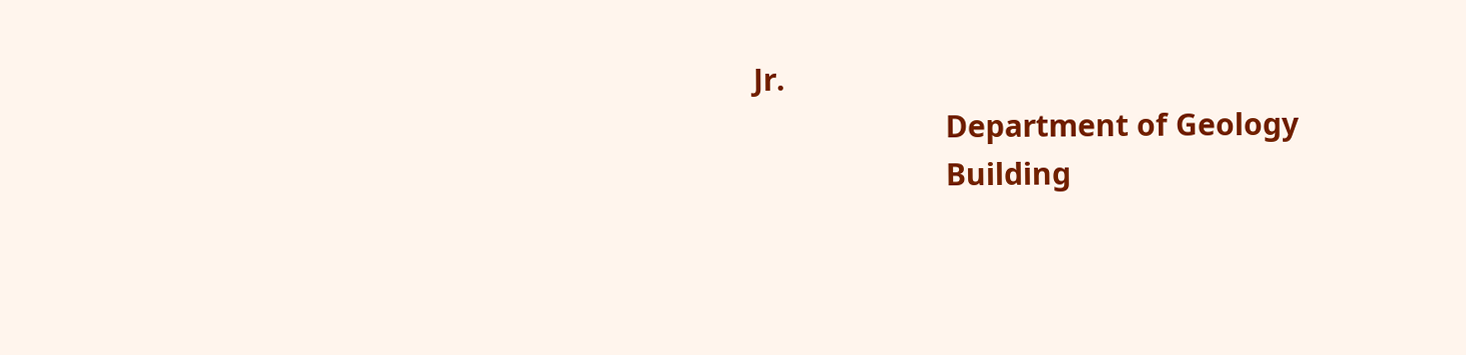Jr.
                        Department of Geology
                        Building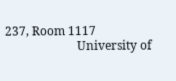237, Room 1117
                        University of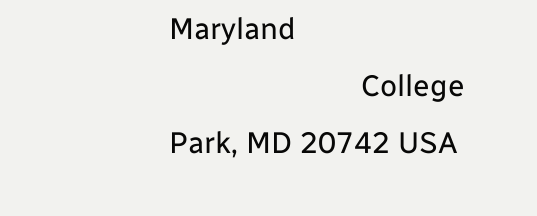Maryland
                        College Park, MD 20742 USA